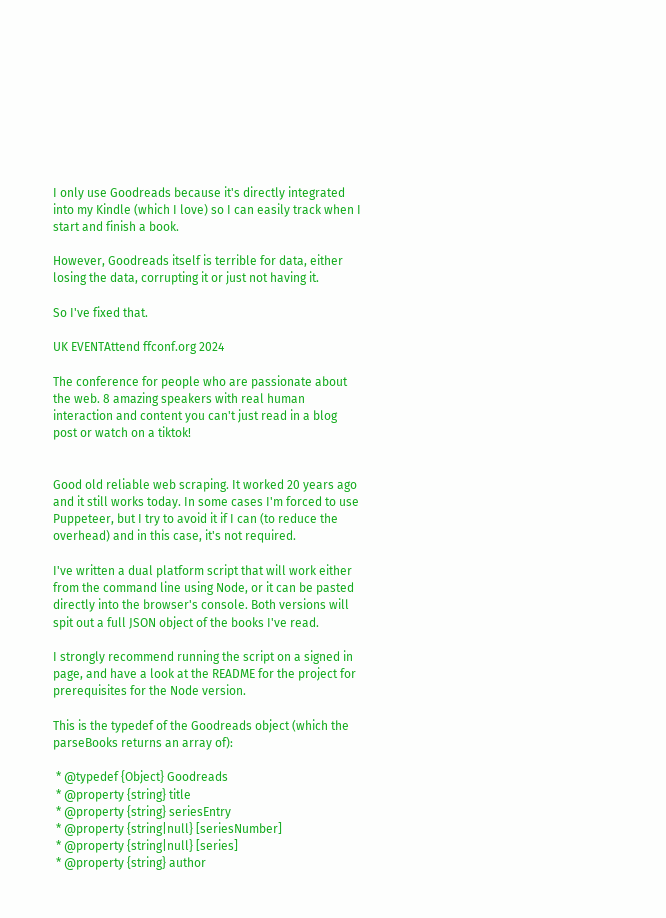I only use Goodreads because it's directly integrated into my Kindle (which I love) so I can easily track when I start and finish a book.

However, Goodreads itself is terrible for data, either losing the data, corrupting it or just not having it.

So I've fixed that.

UK EVENTAttend ffconf.org 2024

The conference for people who are passionate about the web. 8 amazing speakers with real human interaction and content you can't just read in a blog post or watch on a tiktok!


Good old reliable web scraping. It worked 20 years ago and it still works today. In some cases I'm forced to use Puppeteer, but I try to avoid it if I can (to reduce the overhead) and in this case, it's not required.

I've written a dual platform script that will work either from the command line using Node, or it can be pasted directly into the browser's console. Both versions will spit out a full JSON object of the books I've read.

I strongly recommend running the script on a signed in page, and have a look at the README for the project for prerequisites for the Node version.

This is the typedef of the Goodreads object (which the parseBooks returns an array of):

 * @typedef {Object} Goodreads
 * @property {string} title
 * @property {string} seriesEntry
 * @property {string|null} [seriesNumber]
 * @property {string|null} [series]
 * @property {string} author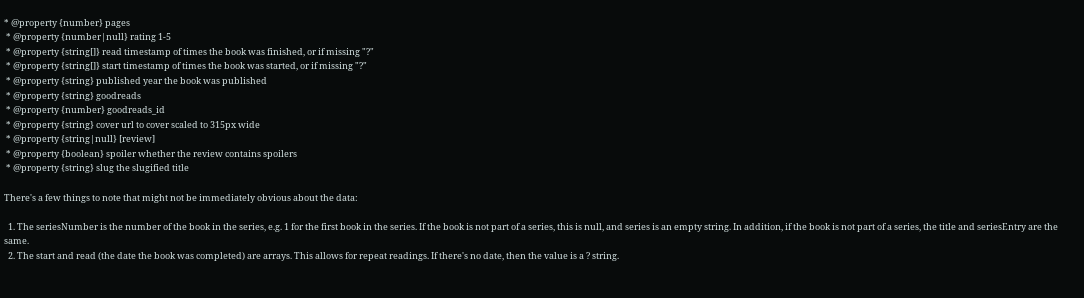* @property {number} pages
 * @property {number|null} rating 1-5
 * @property {string[]} read timestamp of times the book was finished, or if missing "?"
 * @property {string[]} start timestamp of times the book was started, or if missing "?"
 * @property {string} published year the book was published
 * @property {string} goodreads
 * @property {number} goodreads_id
 * @property {string} cover url to cover scaled to 315px wide
 * @property {string|null} [review]
 * @property {boolean} spoiler whether the review contains spoilers
 * @property {string} slug the slugified title

There's a few things to note that might not be immediately obvious about the data:

  1. The seriesNumber is the number of the book in the series, e.g. 1 for the first book in the series. If the book is not part of a series, this is null, and series is an empty string. In addition, if the book is not part of a series, the title and seriesEntry are the same.
  2. The start and read (the date the book was completed) are arrays. This allows for repeat readings. If there's no date, then the value is a ? string.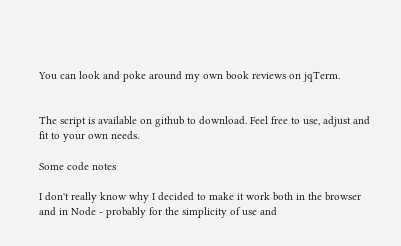You can look and poke around my own book reviews on jqTerm.


The script is available on github to download. Feel free to use, adjust and fit to your own needs.

Some code notes

I don't really know why I decided to make it work both in the browser and in Node - probably for the simplicity of use and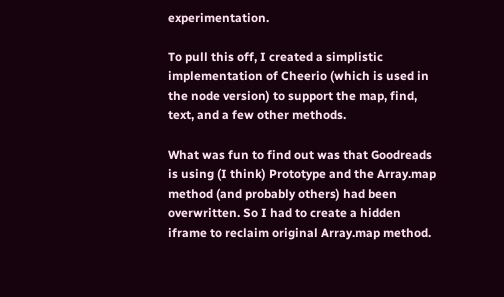experimentation.

To pull this off, I created a simplistic implementation of Cheerio (which is used in the node version) to support the map, find, text, and a few other methods.

What was fun to find out was that Goodreads is using (I think) Prototype and the Array.map method (and probably others) had been overwritten. So I had to create a hidden iframe to reclaim original Array.map method.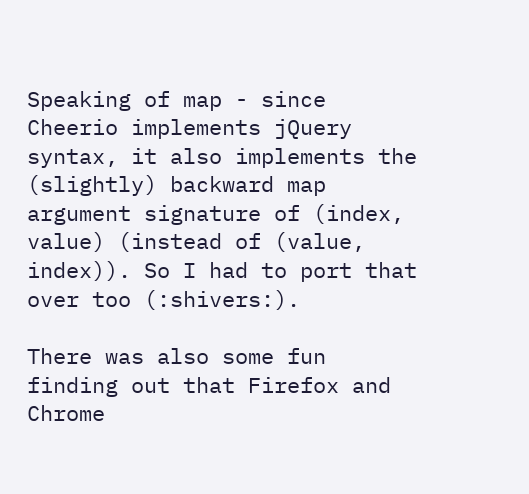Speaking of map - since Cheerio implements jQuery syntax, it also implements the (slightly) backward map argument signature of (index, value) (instead of (value, index)). So I had to port that over too (:shivers:).

There was also some fun finding out that Firefox and Chrome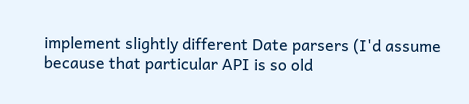implement slightly different Date parsers (I'd assume because that particular API is so old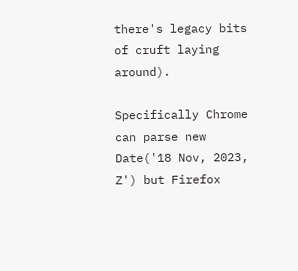there's legacy bits of cruft laying around).

Specifically Chrome can parse new Date('18 Nov, 2023, Z') but Firefox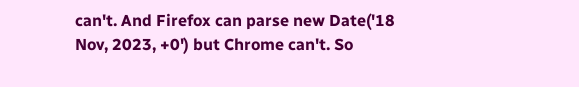can't. And Firefox can parse new Date('18 Nov, 2023, +0') but Chrome can't. So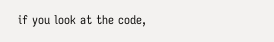if you look at the code,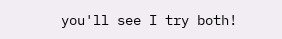you'll see I try both!